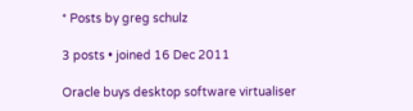* Posts by greg schulz

3 posts • joined 16 Dec 2011

Oracle buys desktop software virtualiser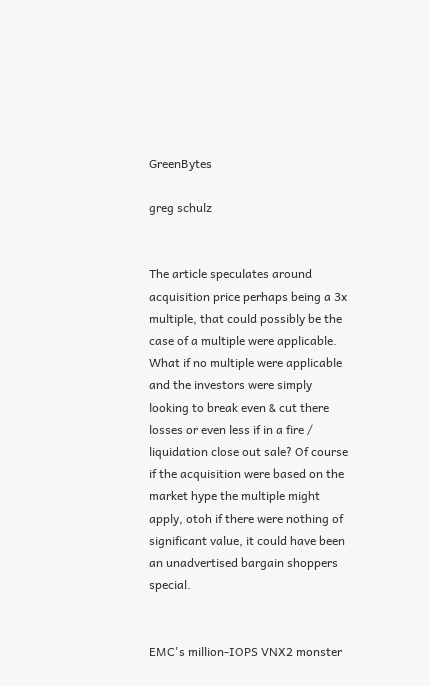GreenBytes

greg schulz


The article speculates around acquisition price perhaps being a 3x multiple, that could possibly be the case of a multiple were applicable. What if no multiple were applicable and the investors were simply looking to break even & cut there losses or even less if in a fire / liquidation close out sale? Of course if the acquisition were based on the market hype the multiple might apply, otoh if there were nothing of significant value, it could have been an unadvertised bargain shoppers special.


EMC's million-IOPS VNX2 monster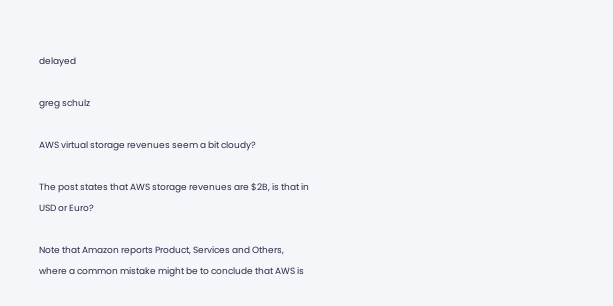delayed

greg schulz

AWS virtual storage revenues seem a bit cloudy?

The post states that AWS storage revenues are $2B, is that in USD or Euro?

Note that Amazon reports Product, Services and Others, where a common mistake might be to conclude that AWS is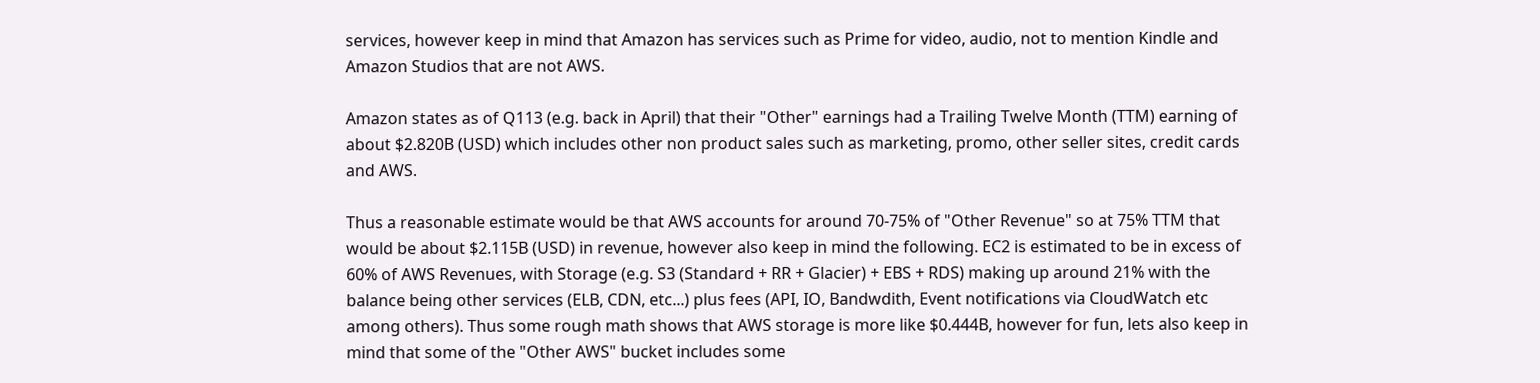services, however keep in mind that Amazon has services such as Prime for video, audio, not to mention Kindle and Amazon Studios that are not AWS.

Amazon states as of Q113 (e.g. back in April) that their "Other" earnings had a Trailing Twelve Month (TTM) earning of about $2.820B (USD) which includes other non product sales such as marketing, promo, other seller sites, credit cards and AWS.

Thus a reasonable estimate would be that AWS accounts for around 70-75% of "Other Revenue" so at 75% TTM that would be about $2.115B (USD) in revenue, however also keep in mind the following. EC2 is estimated to be in excess of 60% of AWS Revenues, with Storage (e.g. S3 (Standard + RR + Glacier) + EBS + RDS) making up around 21% with the balance being other services (ELB, CDN, etc...) plus fees (API, IO, Bandwdith, Event notifications via CloudWatch etc among others). Thus some rough math shows that AWS storage is more like $0.444B, however for fun, lets also keep in mind that some of the "Other AWS" bucket includes some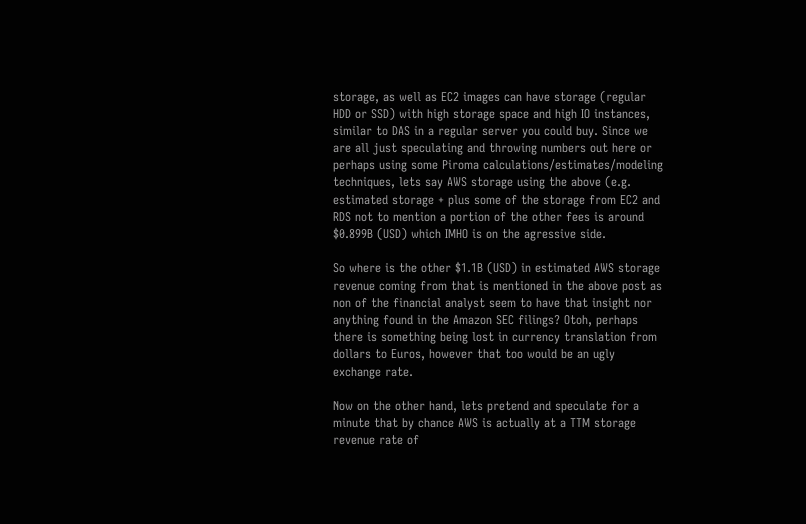storage, as well as EC2 images can have storage (regular HDD or SSD) with high storage space and high IO instances, similar to DAS in a regular server you could buy. Since we are all just speculating and throwing numbers out here or perhaps using some Piroma calculations/estimates/modeling techniques, lets say AWS storage using the above (e.g. estimated storage + plus some of the storage from EC2 and RDS not to mention a portion of the other fees is around $0.899B (USD) which IMHO is on the agressive side.

So where is the other $1.1B (USD) in estimated AWS storage revenue coming from that is mentioned in the above post as non of the financial analyst seem to have that insight nor anything found in the Amazon SEC filings? Otoh, perhaps there is something being lost in currency translation from dollars to Euros, however that too would be an ugly exchange rate.

Now on the other hand, lets pretend and speculate for a minute that by chance AWS is actually at a TTM storage revenue rate of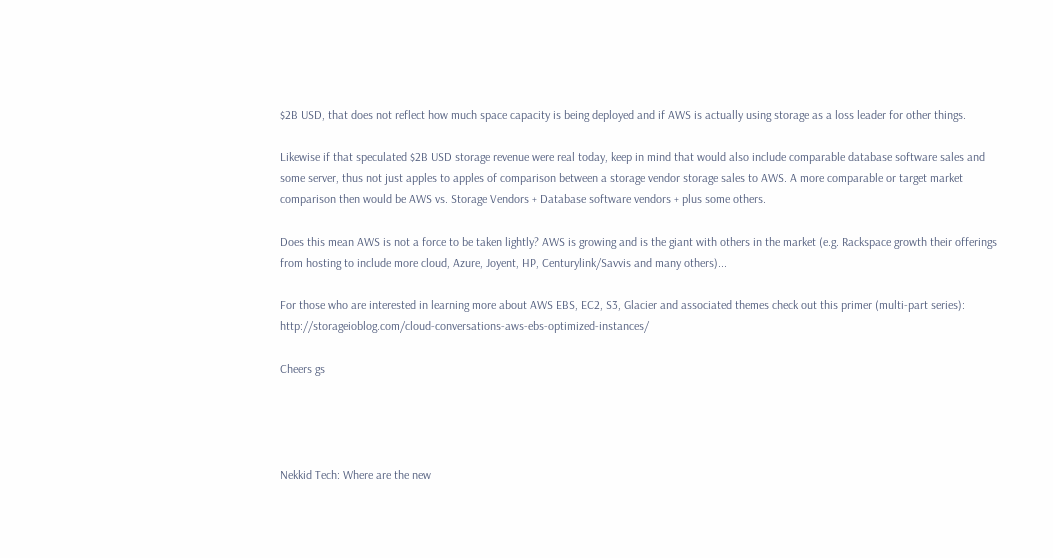$2B USD, that does not reflect how much space capacity is being deployed and if AWS is actually using storage as a loss leader for other things.

Likewise if that speculated $2B USD storage revenue were real today, keep in mind that would also include comparable database software sales and some server, thus not just apples to apples of comparison between a storage vendor storage sales to AWS. A more comparable or target market comparison then would be AWS vs. Storage Vendors + Database software vendors + plus some others.

Does this mean AWS is not a force to be taken lightly? AWS is growing and is the giant with others in the market (e.g. Rackspace growth their offerings from hosting to include more cloud, Azure, Joyent, HP, Centurylink/Savvis and many others)...

For those who are interested in learning more about AWS EBS, EC2, S3, Glacier and associated themes check out this primer (multi-part series): http://storageioblog.com/cloud-conversations-aws-ebs-optimized-instances/

Cheers gs




Nekkid Tech: Where are the new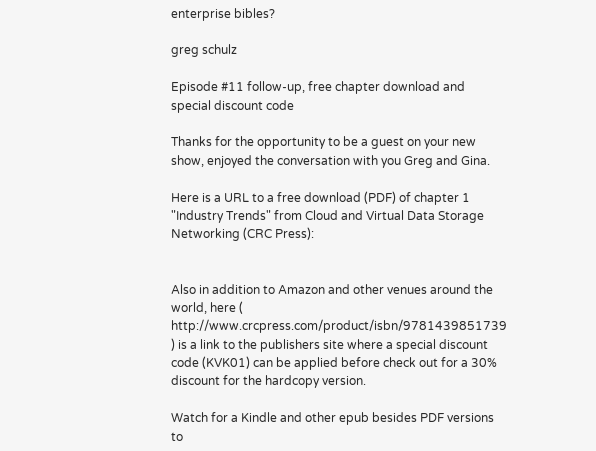enterprise bibles?

greg schulz

Episode #11 follow-up, free chapter download and special discount code

Thanks for the opportunity to be a guest on your new show, enjoyed the conversation with you Greg and Gina.

Here is a URL to a free download (PDF) of chapter 1 "Industry Trends" from Cloud and Virtual Data Storage Networking (CRC Press):


Also in addition to Amazon and other venues around the world, here ( http://www.crcpress.com/product/isbn/9781439851739 ) is a link to the publishers site where a special discount code (KVK01) can be applied before check out for a 30% discount for the hardcopy version.

Watch for a Kindle and other epub besides PDF versions to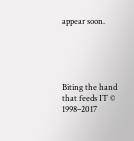appear soon.





Biting the hand that feeds IT © 1998–2017